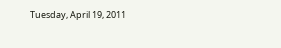Tuesday, April 19, 2011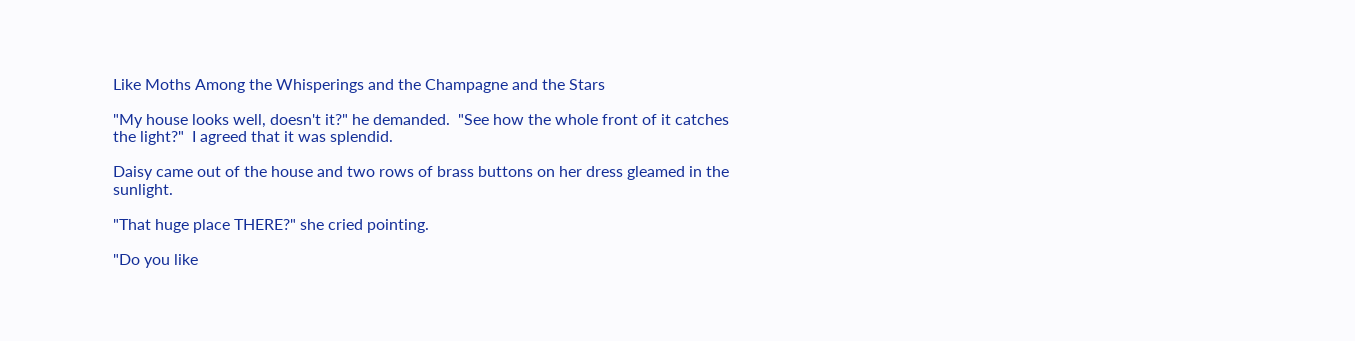Like Moths Among the Whisperings and the Champagne and the Stars

"My house looks well, doesn't it?" he demanded.  "See how the whole front of it catches the light?"  I agreed that it was splendid.

Daisy came out of the house and two rows of brass buttons on her dress gleamed in the sunlight.

"That huge place THERE?" she cried pointing.

"Do you like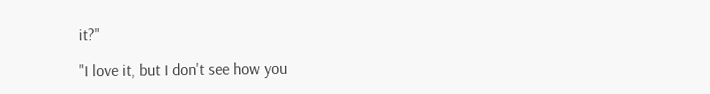it?"

"I love it, but I don't see how you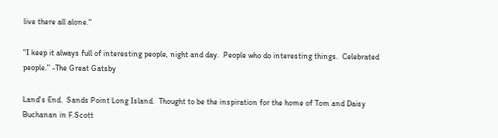live there all alone."

"I keep it always full of interesting people, night and day.  People who do interesting things.  Celebrated people." -The Great Gatsby

Land's End.  Sands Point Long Island.  Thought to be the inspiration for the home of Tom and Daisy Buchanan in F.Scott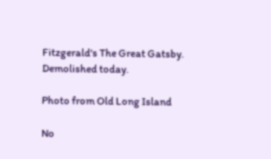Fitzgerald's The Great Gatsby.  Demolished today.

Photo from Old Long Island

No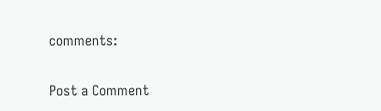comments:

Post a Comment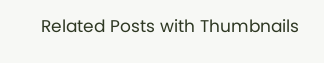Related Posts with Thumbnails